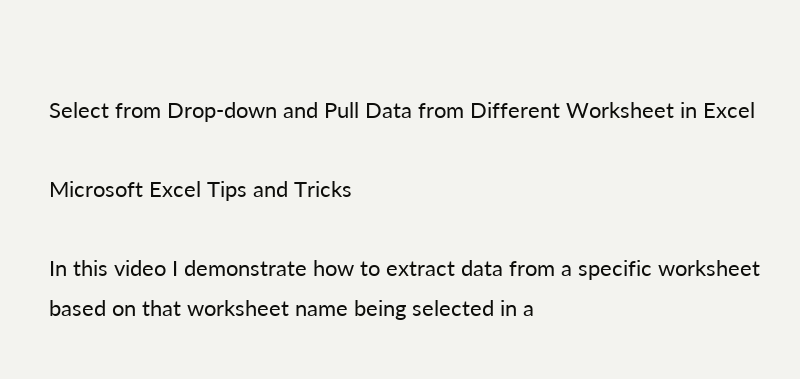Select from Drop-down and Pull Data from Different Worksheet in Excel

Microsoft Excel Tips and Tricks

In this video I demonstrate how to extract data from a specific worksheet based on that worksheet name being selected in a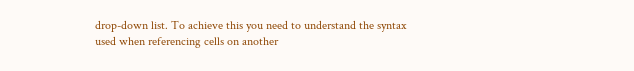drop-down list. To achieve this you need to understand the syntax used when referencing cells on another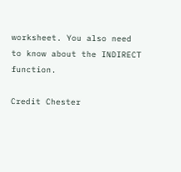worksheet. You also need to know about the INDIRECT function.

Credit Chester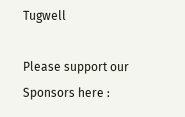Tugwell

Please support our Sponsors here :